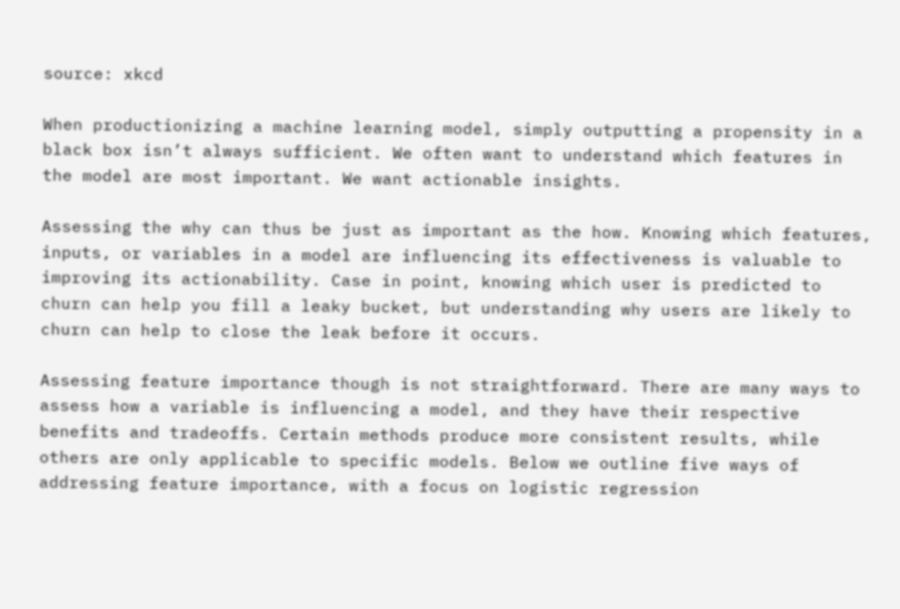source: xkcd

When productionizing a machine learning model, simply outputting a propensity in a black box isn’t always sufficient. We often want to understand which features in the model are most important. We want actionable insights.

Assessing the why can thus be just as important as the how. Knowing which features, inputs, or variables in a model are influencing its effectiveness is valuable to improving its actionability. Case in point, knowing which user is predicted to churn can help you fill a leaky bucket, but understanding why users are likely to churn can help to close the leak before it occurs.

Assessing feature importance though is not straightforward. There are many ways to assess how a variable is influencing a model, and they have their respective benefits and tradeoffs. Certain methods produce more consistent results, while others are only applicable to specific models. Below we outline five ways of addressing feature importance, with a focus on logistic regression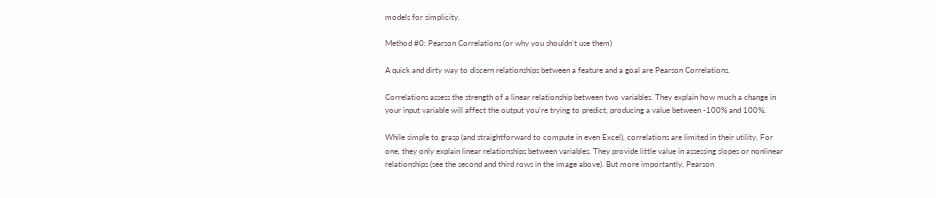models for simplicity.

Method #0: Pearson Correlations (or why you shouldn’t use them)

A quick and dirty way to discern relationships between a feature and a goal are Pearson Correlations.

Correlations assess the strength of a linear relationship between two variables. They explain how much a change in your input variable will affect the output you’re trying to predict, producing a value between -100% and 100%.

While simple to grasp (and straightforward to compute in even Excel), correlations are limited in their utility. For one, they only explain linear relationships between variables. They provide little value in assessing slopes or nonlinear relationships (see the second and third rows in the image above). But more importantly, Pearson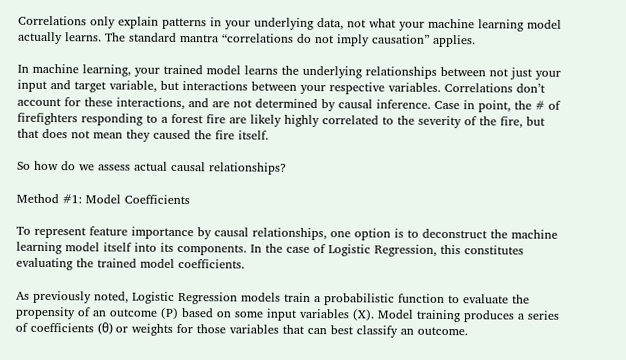Correlations only explain patterns in your underlying data, not what your machine learning model actually learns. The standard mantra “correlations do not imply causation” applies.

In machine learning, your trained model learns the underlying relationships between not just your input and target variable, but interactions between your respective variables. Correlations don’t account for these interactions, and are not determined by causal inference. Case in point, the # of firefighters responding to a forest fire are likely highly correlated to the severity of the fire, but that does not mean they caused the fire itself.

So how do we assess actual causal relationships?

Method #1: Model Coefficients

To represent feature importance by causal relationships, one option is to deconstruct the machine learning model itself into its components. In the case of Logistic Regression, this constitutes evaluating the trained model coefficients.

As previously noted, Logistic Regression models train a probabilistic function to evaluate the propensity of an outcome (P) based on some input variables (X). Model training produces a series of coefficients (θ) or weights for those variables that can best classify an outcome.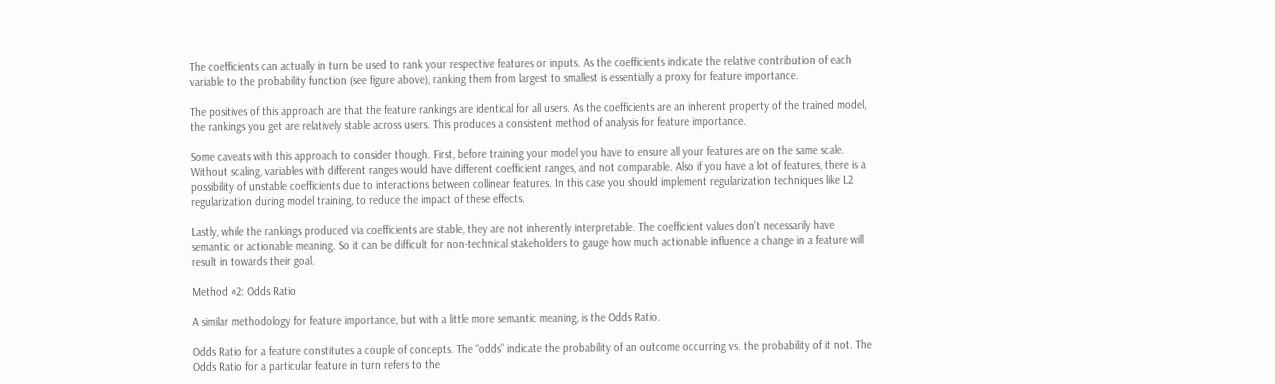The coefficients can actually in turn be used to rank your respective features or inputs. As the coefficients indicate the relative contribution of each variable to the probability function (see figure above), ranking them from largest to smallest is essentially a proxy for feature importance.

The positives of this approach are that the feature rankings are identical for all users. As the coefficients are an inherent property of the trained model, the rankings you get are relatively stable across users. This produces a consistent method of analysis for feature importance.

Some caveats with this approach to consider though. First, before training your model you have to ensure all your features are on the same scale. Without scaling, variables with different ranges would have different coefficient ranges, and not comparable. Also if you have a lot of features, there is a possibility of unstable coefficients due to interactions between collinear features. In this case you should implement regularization techniques like L2 regularization during model training, to reduce the impact of these effects.

Lastly, while the rankings produced via coefficients are stable, they are not inherently interpretable. The coefficient values don’t necessarily have semantic or actionable meaning. So it can be difficult for non-technical stakeholders to gauge how much actionable influence a change in a feature will result in towards their goal.

Method #2: Odds Ratio

A similar methodology for feature importance, but with a little more semantic meaning, is the Odds Ratio.

Odds Ratio for a feature constitutes a couple of concepts. The “odds” indicate the probability of an outcome occurring vs. the probability of it not. The Odds Ratio for a particular feature in turn refers to the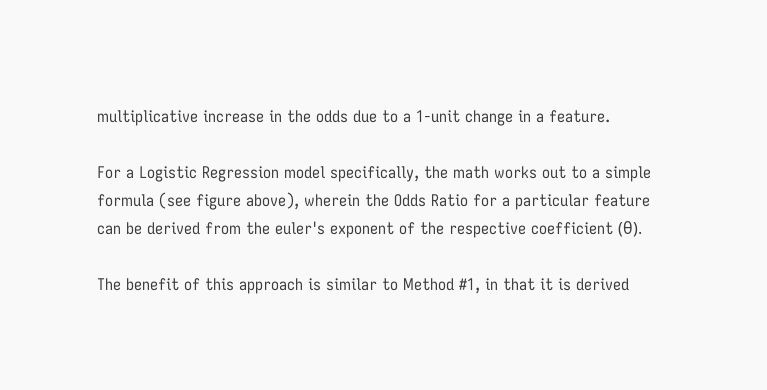multiplicative increase in the odds due to a 1-unit change in a feature.

For a Logistic Regression model specifically, the math works out to a simple formula (see figure above), wherein the Odds Ratio for a particular feature can be derived from the euler's exponent of the respective coefficient (θ).

The benefit of this approach is similar to Method #1, in that it is derived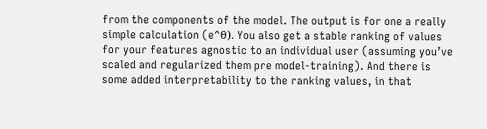from the components of the model. The output is for one a really simple calculation (e^θ). You also get a stable ranking of values for your features agnostic to an individual user (assuming you’ve scaled and regularized them pre model-training). And there is some added interpretability to the ranking values, in that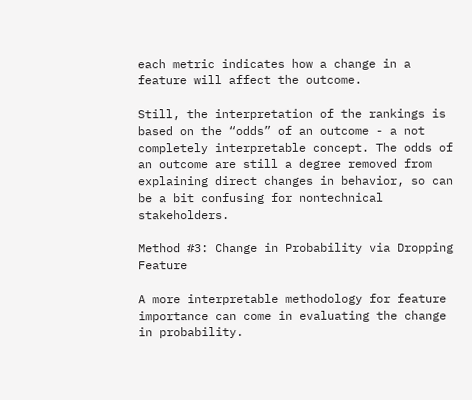each metric indicates how a change in a feature will affect the outcome.

Still, the interpretation of the rankings is based on the “odds” of an outcome - a not completely interpretable concept. The odds of an outcome are still a degree removed from explaining direct changes in behavior, so can be a bit confusing for nontechnical stakeholders.

Method #3: Change in Probability via Dropping Feature

A more interpretable methodology for feature importance can come in evaluating the change in probability.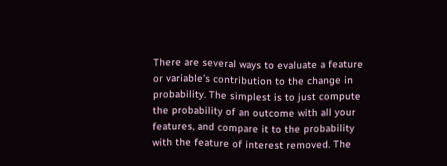There are several ways to evaluate a feature or variable’s contribution to the change in probability. The simplest is to just compute the probability of an outcome with all your features, and compare it to the probability with the feature of interest removed. The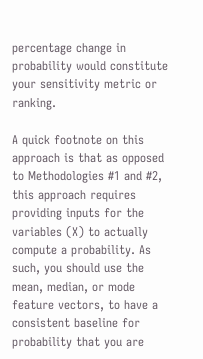percentage change in probability would constitute your sensitivity metric or ranking.

A quick footnote on this approach is that as opposed to Methodologies #1 and #2, this approach requires providing inputs for the variables (X) to actually compute a probability. As such, you should use the mean, median, or mode feature vectors, to have a consistent baseline for probability that you are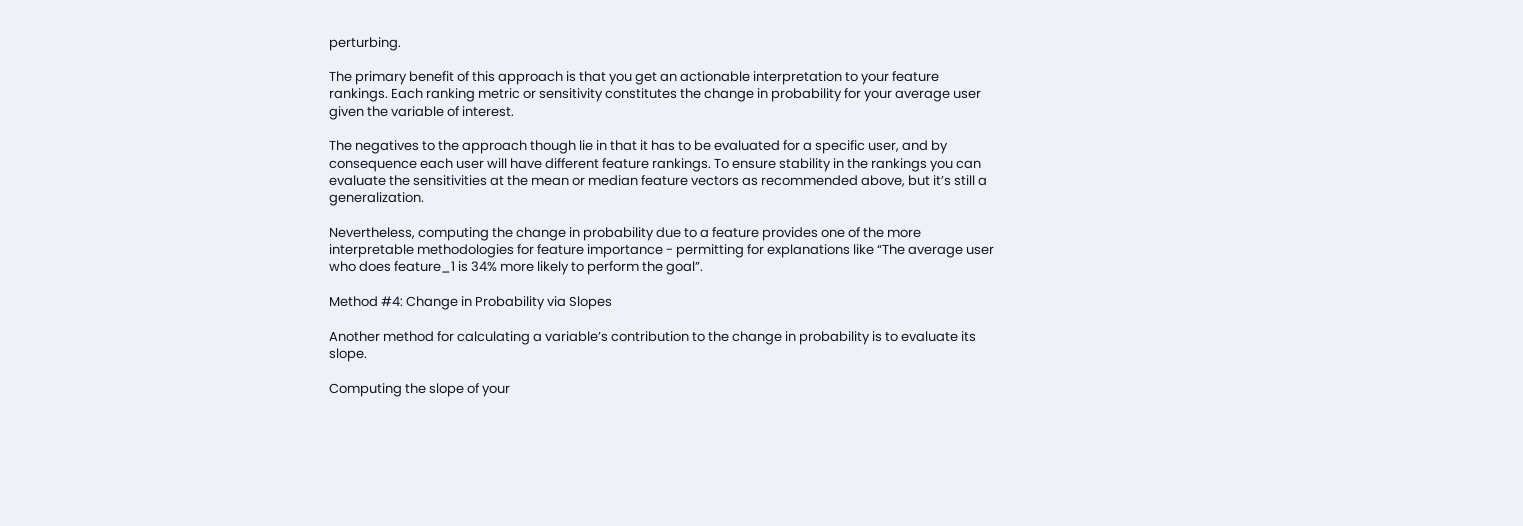perturbing.

The primary benefit of this approach is that you get an actionable interpretation to your feature rankings. Each ranking metric or sensitivity constitutes the change in probability for your average user given the variable of interest.

The negatives to the approach though lie in that it has to be evaluated for a specific user, and by consequence each user will have different feature rankings. To ensure stability in the rankings you can evaluate the sensitivities at the mean or median feature vectors as recommended above, but it’s still a generalization.

Nevertheless, computing the change in probability due to a feature provides one of the more interpretable methodologies for feature importance - permitting for explanations like “The average user who does feature_1 is 34% more likely to perform the goal”.

Method #4: Change in Probability via Slopes

Another method for calculating a variable’s contribution to the change in probability is to evaluate its slope.

Computing the slope of your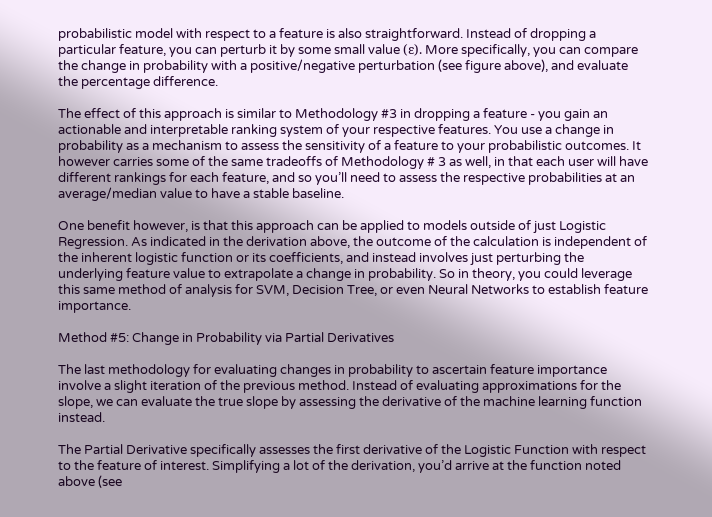probabilistic model with respect to a feature is also straightforward. Instead of dropping a particular feature, you can perturb it by some small value (ε). More specifically, you can compare the change in probability with a positive/negative perturbation (see figure above), and evaluate the percentage difference.

The effect of this approach is similar to Methodology #3 in dropping a feature - you gain an actionable and interpretable ranking system of your respective features. You use a change in probability as a mechanism to assess the sensitivity of a feature to your probabilistic outcomes. It however carries some of the same tradeoffs of Methodology # 3 as well, in that each user will have different rankings for each feature, and so you’ll need to assess the respective probabilities at an average/median value to have a stable baseline.

One benefit however, is that this approach can be applied to models outside of just Logistic Regression. As indicated in the derivation above, the outcome of the calculation is independent of the inherent logistic function or its coefficients, and instead involves just perturbing the underlying feature value to extrapolate a change in probability. So in theory, you could leverage this same method of analysis for SVM, Decision Tree, or even Neural Networks to establish feature importance.

Method #5: Change in Probability via Partial Derivatives

The last methodology for evaluating changes in probability to ascertain feature importance involve a slight iteration of the previous method. Instead of evaluating approximations for the slope, we can evaluate the true slope by assessing the derivative of the machine learning function instead.

The Partial Derivative specifically assesses the first derivative of the Logistic Function with respect to the feature of interest. Simplifying a lot of the derivation, you’d arrive at the function noted above (see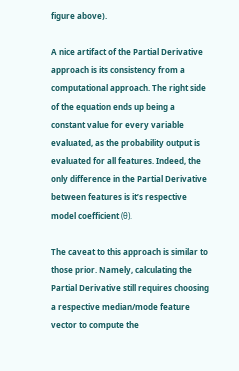figure above).

A nice artifact of the Partial Derivative approach is its consistency from a computational approach. The right side of the equation ends up being a constant value for every variable evaluated, as the probability output is evaluated for all features. Indeed, the only difference in the Partial Derivative between features is it’s respective model coefficient (θ).

The caveat to this approach is similar to those prior. Namely, calculating the Partial Derivative still requires choosing a respective median/mode feature vector to compute the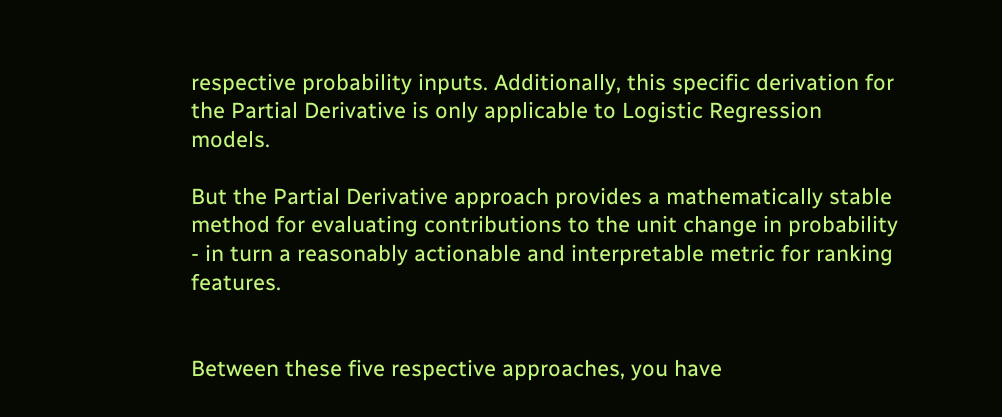respective probability inputs. Additionally, this specific derivation for the Partial Derivative is only applicable to Logistic Regression models.

But the Partial Derivative approach provides a mathematically stable method for evaluating contributions to the unit change in probability - in turn a reasonably actionable and interpretable metric for ranking features.


Between these five respective approaches, you have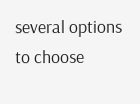several options to choose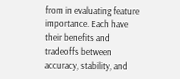from in evaluating feature importance. Each have their benefits and tradeoffs between accuracy, stability, and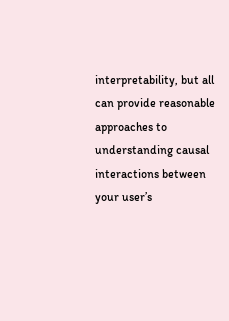interpretability, but all can provide reasonable approaches to understanding causal interactions between your user’s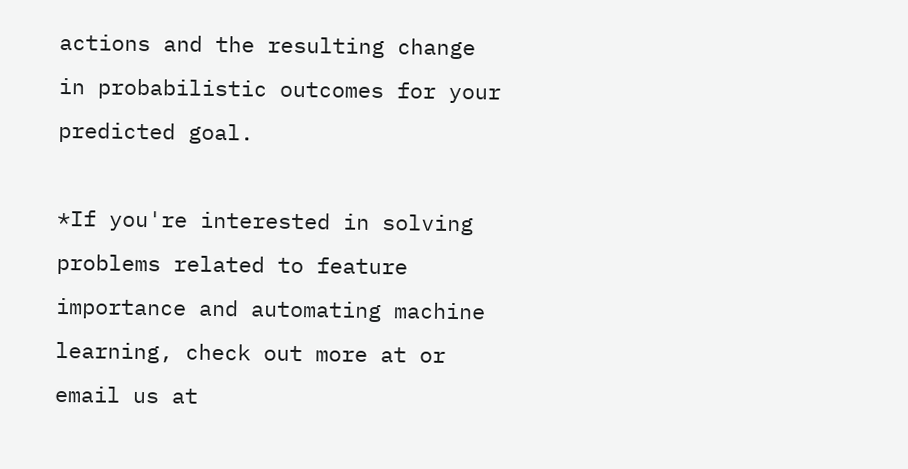actions and the resulting change in probabilistic outcomes for your predicted goal.

*If you're interested in solving problems related to feature importance and automating machine learning, check out more at or email us at